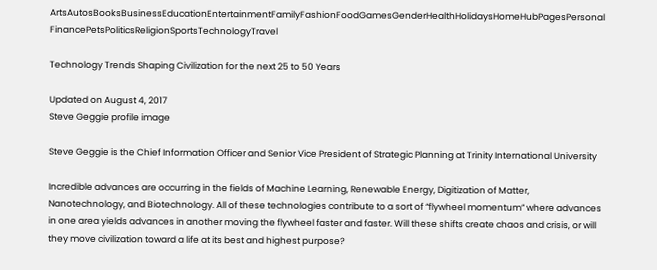ArtsAutosBooksBusinessEducationEntertainmentFamilyFashionFoodGamesGenderHealthHolidaysHomeHubPagesPersonal FinancePetsPoliticsReligionSportsTechnologyTravel

Technology Trends Shaping Civilization for the next 25 to 50 Years

Updated on August 4, 2017
Steve Geggie profile image

Steve Geggie is the Chief Information Officer and Senior Vice President of Strategic Planning at Trinity International University

Incredible advances are occurring in the fields of Machine Learning, Renewable Energy, Digitization of Matter, Nanotechnology, and Biotechnology. All of these technologies contribute to a sort of “flywheel momentum” where advances in one area yields advances in another moving the flywheel faster and faster. Will these shifts create chaos and crisis, or will they move civilization toward a life at its best and highest purpose?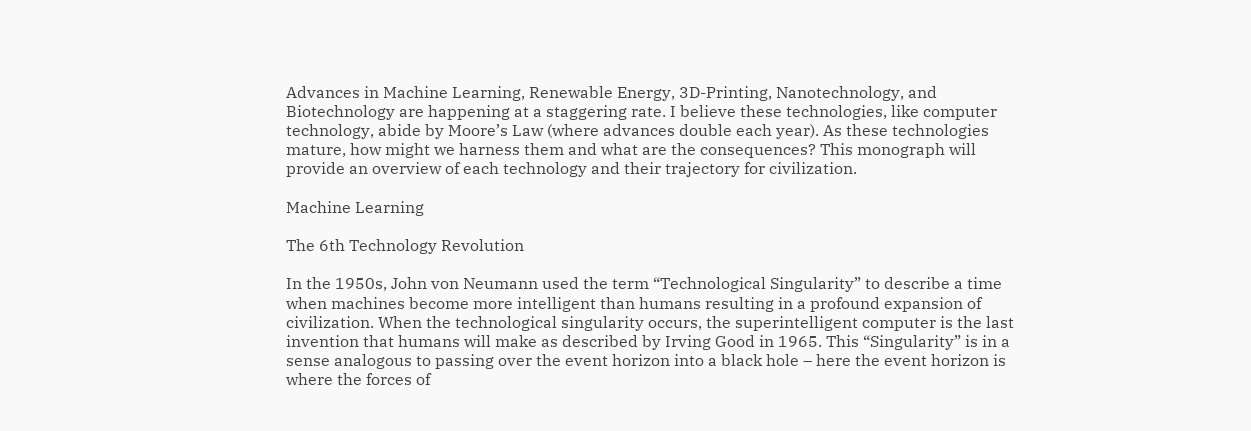Advances in Machine Learning, Renewable Energy, 3D-Printing, Nanotechnology, and Biotechnology are happening at a staggering rate. I believe these technologies, like computer technology, abide by Moore’s Law (where advances double each year). As these technologies mature, how might we harness them and what are the consequences? This monograph will provide an overview of each technology and their trajectory for civilization.

Machine Learning

The 6th Technology Revolution

In the 1950s, John von Neumann used the term “Technological Singularity” to describe a time when machines become more intelligent than humans resulting in a profound expansion of civilization. When the technological singularity occurs, the superintelligent computer is the last invention that humans will make as described by Irving Good in 1965. This “Singularity” is in a sense analogous to passing over the event horizon into a black hole – here the event horizon is where the forces of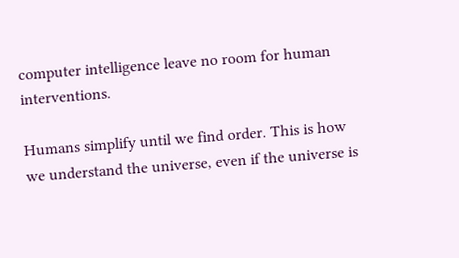computer intelligence leave no room for human interventions.

Humans simplify until we find order. This is how we understand the universe, even if the universe is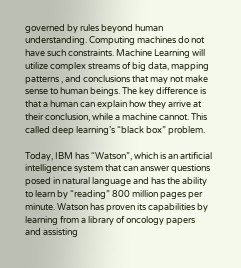governed by rules beyond human understanding. Computing machines do not have such constraints. Machine Learning will utilize complex streams of big data, mapping patterns , and conclusions that may not make sense to human beings. The key difference is that a human can explain how they arrive at their conclusion, while a machine cannot. This called deep learning’s “black box” problem.

Today, IBM has “Watson”, which is an artificial intelligence system that can answer questions posed in natural language and has the ability to learn by “reading” 800 million pages per minute. Watson has proven its capabilities by learning from a library of oncology papers and assisting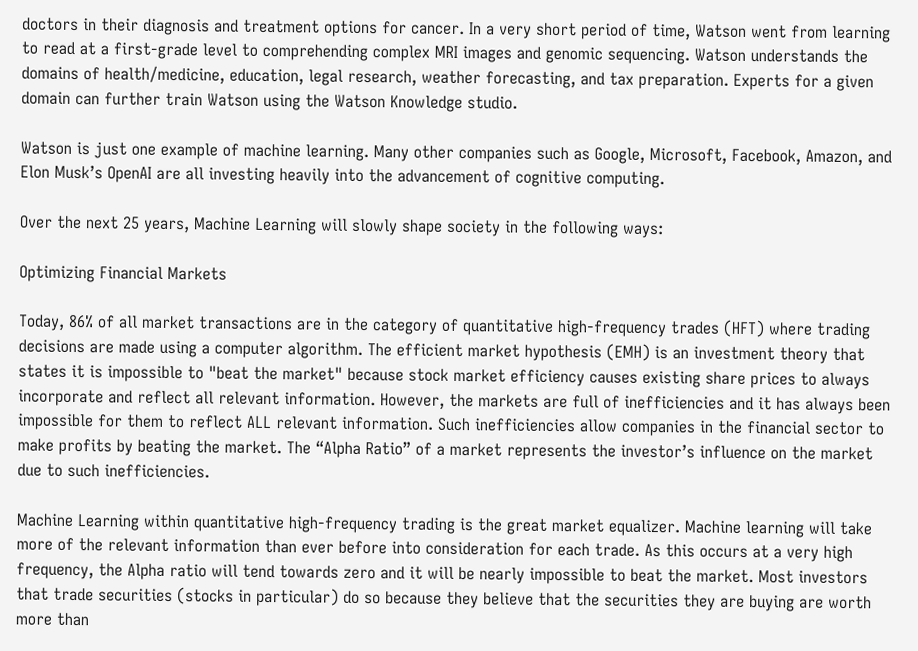doctors in their diagnosis and treatment options for cancer. In a very short period of time, Watson went from learning to read at a first-grade level to comprehending complex MRI images and genomic sequencing. Watson understands the domains of health/medicine, education, legal research, weather forecasting, and tax preparation. Experts for a given domain can further train Watson using the Watson Knowledge studio.

Watson is just one example of machine learning. Many other companies such as Google, Microsoft, Facebook, Amazon, and Elon Musk’s OpenAI are all investing heavily into the advancement of cognitive computing.

Over the next 25 years, Machine Learning will slowly shape society in the following ways:

Optimizing Financial Markets

Today, 86% of all market transactions are in the category of quantitative high-frequency trades (HFT) where trading decisions are made using a computer algorithm. The efficient market hypothesis (EMH) is an investment theory that states it is impossible to "beat the market" because stock market efficiency causes existing share prices to always incorporate and reflect all relevant information. However, the markets are full of inefficiencies and it has always been impossible for them to reflect ALL relevant information. Such inefficiencies allow companies in the financial sector to make profits by beating the market. The “Alpha Ratio” of a market represents the investor’s influence on the market due to such inefficiencies.

Machine Learning within quantitative high-frequency trading is the great market equalizer. Machine learning will take more of the relevant information than ever before into consideration for each trade. As this occurs at a very high frequency, the Alpha ratio will tend towards zero and it will be nearly impossible to beat the market. Most investors that trade securities (stocks in particular) do so because they believe that the securities they are buying are worth more than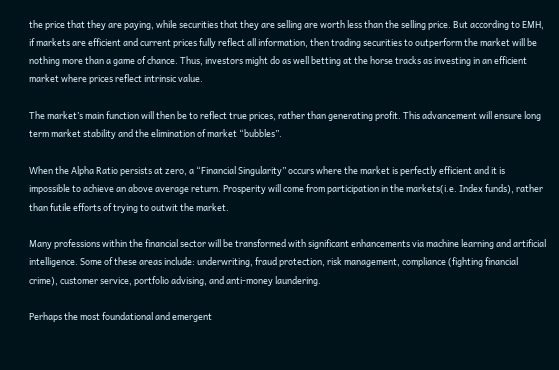the price that they are paying, while securities that they are selling are worth less than the selling price. But according to EMH, if markets are efficient and current prices fully reflect all information, then trading securities to outperform the market will be nothing more than a game of chance. Thus, investors might do as well betting at the horse tracks as investing in an efficient market where prices reflect intrinsic value.

The market’s main function will then be to reflect true prices, rather than generating profit. This advancement will ensure long term market stability and the elimination of market “bubbles”.

When the Alpha Ratio persists at zero, a “Financial Singularity” occurs where the market is perfectly efficient and it is impossible to achieve an above average return. Prosperity will come from participation in the markets(i.e. Index funds), rather than futile efforts of trying to outwit the market.

Many professions within the financial sector will be transformed with significant enhancements via machine learning and artificial intelligence. Some of these areas include: underwriting, fraud protection, risk management, compliance (fighting financial crime), customer service, portfolio advising, and anti-money laundering.

Perhaps the most foundational and emergent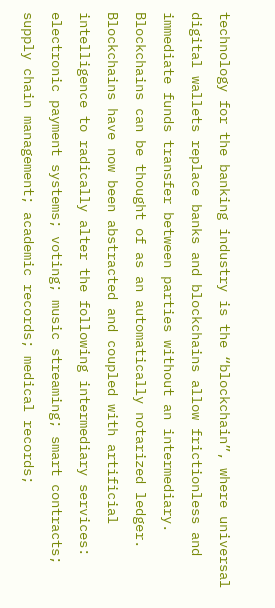technology for the banking industry is the “blockchain”, where universal digital wallets replace banks and blockchains allow frictionless and immediate funds transfer between parties without an intermediary. Blockchains can be thought of as an automatically notarized ledger. Blockchains have now been abstracted and coupled with artificial intelligence to radically alter the following intermediary services: electronic payment systems; voting; music streaming; smart contracts; supply chain management; academic records; medical records;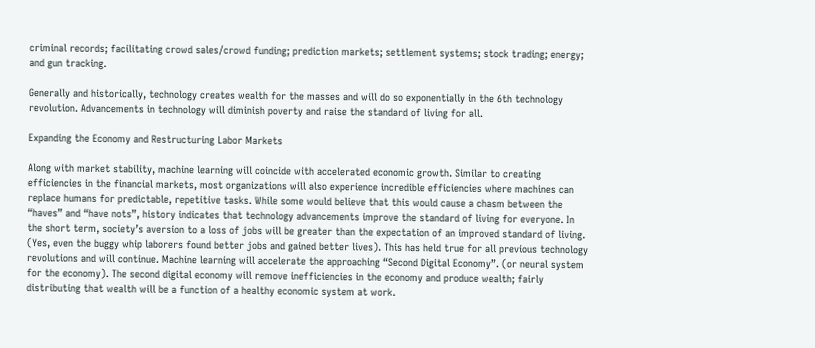criminal records; facilitating crowd sales/crowd funding; prediction markets; settlement systems; stock trading; energy; and gun tracking.

Generally and historically, technology creates wealth for the masses and will do so exponentially in the 6th technology revolution. Advancements in technology will diminish poverty and raise the standard of living for all.

Expanding the Economy and Restructuring Labor Markets

Along with market stability, machine learning will coincide with accelerated economic growth. Similar to creating efficiencies in the financial markets, most organizations will also experience incredible efficiencies where machines can replace humans for predictable, repetitive tasks. While some would believe that this would cause a chasm between the “haves” and “have nots”, history indicates that technology advancements improve the standard of living for everyone. In the short term, society’s aversion to a loss of jobs will be greater than the expectation of an improved standard of living. (Yes, even the buggy whip laborers found better jobs and gained better lives). This has held true for all previous technology revolutions and will continue. Machine learning will accelerate the approaching “Second Digital Economy”. (or neural system for the economy). The second digital economy will remove inefficiencies in the economy and produce wealth; fairly distributing that wealth will be a function of a healthy economic system at work.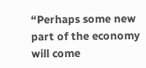“Perhaps some new part of the economy will come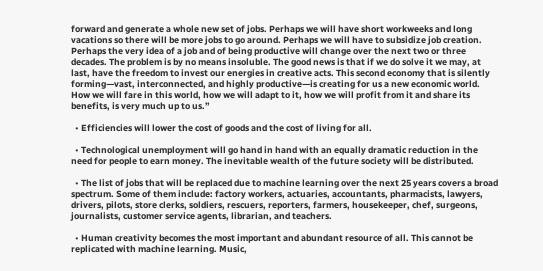forward and generate a whole new set of jobs. Perhaps we will have short workweeks and long vacations so there will be more jobs to go around. Perhaps we will have to subsidize job creation. Perhaps the very idea of a job and of being productive will change over the next two or three decades. The problem is by no means insoluble. The good news is that if we do solve it we may, at last, have the freedom to invest our energies in creative acts. This second economy that is silently forming—vast, interconnected, and highly productive—is creating for us a new economic world. How we will fare in this world, how we will adapt to it, how we will profit from it and share its benefits, is very much up to us.”

  • Efficiencies will lower the cost of goods and the cost of living for all.

  • Technological unemployment will go hand in hand with an equally dramatic reduction in the need for people to earn money. The inevitable wealth of the future society will be distributed.

  • The list of jobs that will be replaced due to machine learning over the next 25 years covers a broad spectrum. Some of them include: factory workers, actuaries, accountants, pharmacists, lawyers, drivers, pilots, store clerks, soldiers, rescuers, reporters, farmers, housekeeper, chef, surgeons, journalists, customer service agents, librarian, and teachers.

  • Human creativity becomes the most important and abundant resource of all. This cannot be replicated with machine learning. Music,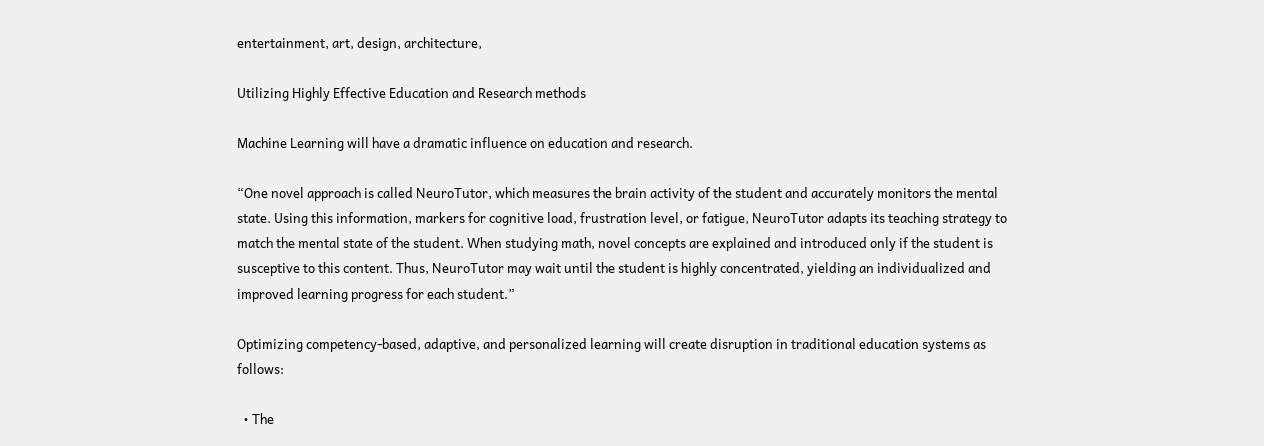entertainment, art, design, architecture,

Utilizing Highly Effective Education and Research methods

Machine Learning will have a dramatic influence on education and research.

“One novel approach is called NeuroTutor, which measures the brain activity of the student and accurately monitors the mental state. Using this information, markers for cognitive load, frustration level, or fatigue, NeuroTutor adapts its teaching strategy to match the mental state of the student. When studying math, novel concepts are explained and introduced only if the student is susceptive to this content. Thus, NeuroTutor may wait until the student is highly concentrated, yielding an individualized and improved learning progress for each student.”

Optimizing competency-based, adaptive, and personalized learning will create disruption in traditional education systems as follows:

  • The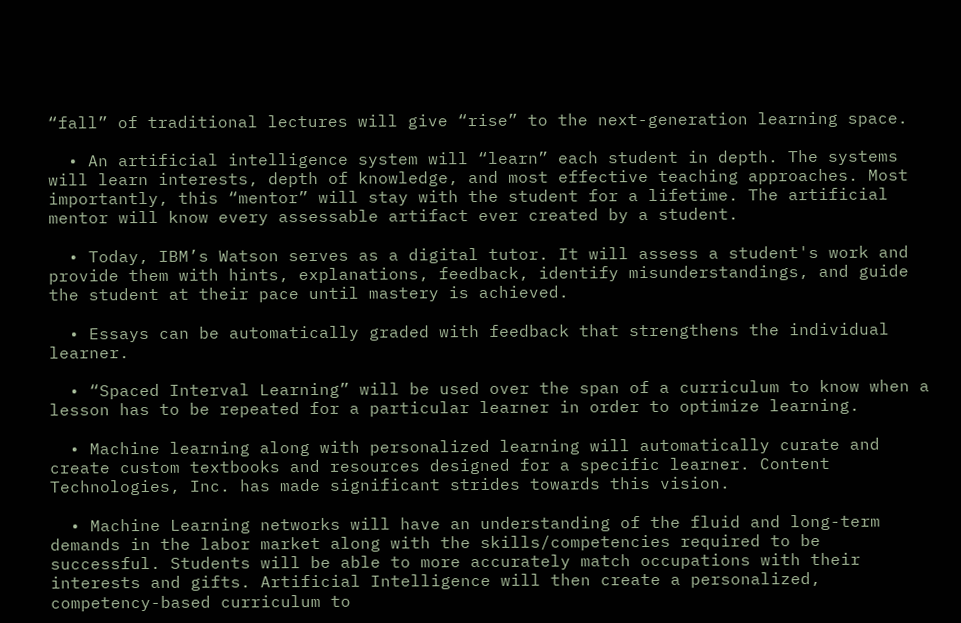“fall” of traditional lectures will give “rise” to the next-generation learning space.

  • An artificial intelligence system will “learn” each student in depth. The systems will learn interests, depth of knowledge, and most effective teaching approaches. Most importantly, this “mentor” will stay with the student for a lifetime. The artificial mentor will know every assessable artifact ever created by a student.

  • Today, IBM’s Watson serves as a digital tutor. It will assess a student's work and provide them with hints, explanations, feedback, identify misunderstandings, and guide the student at their pace until mastery is achieved.

  • Essays can be automatically graded with feedback that strengthens the individual learner.

  • “Spaced Interval Learning” will be used over the span of a curriculum to know when a lesson has to be repeated for a particular learner in order to optimize learning.

  • Machine learning along with personalized learning will automatically curate and create custom textbooks and resources designed for a specific learner. Content Technologies, Inc. has made significant strides towards this vision.

  • Machine Learning networks will have an understanding of the fluid and long-term demands in the labor market along with the skills/competencies required to be successful. Students will be able to more accurately match occupations with their interests and gifts. Artificial Intelligence will then create a personalized, competency-based curriculum to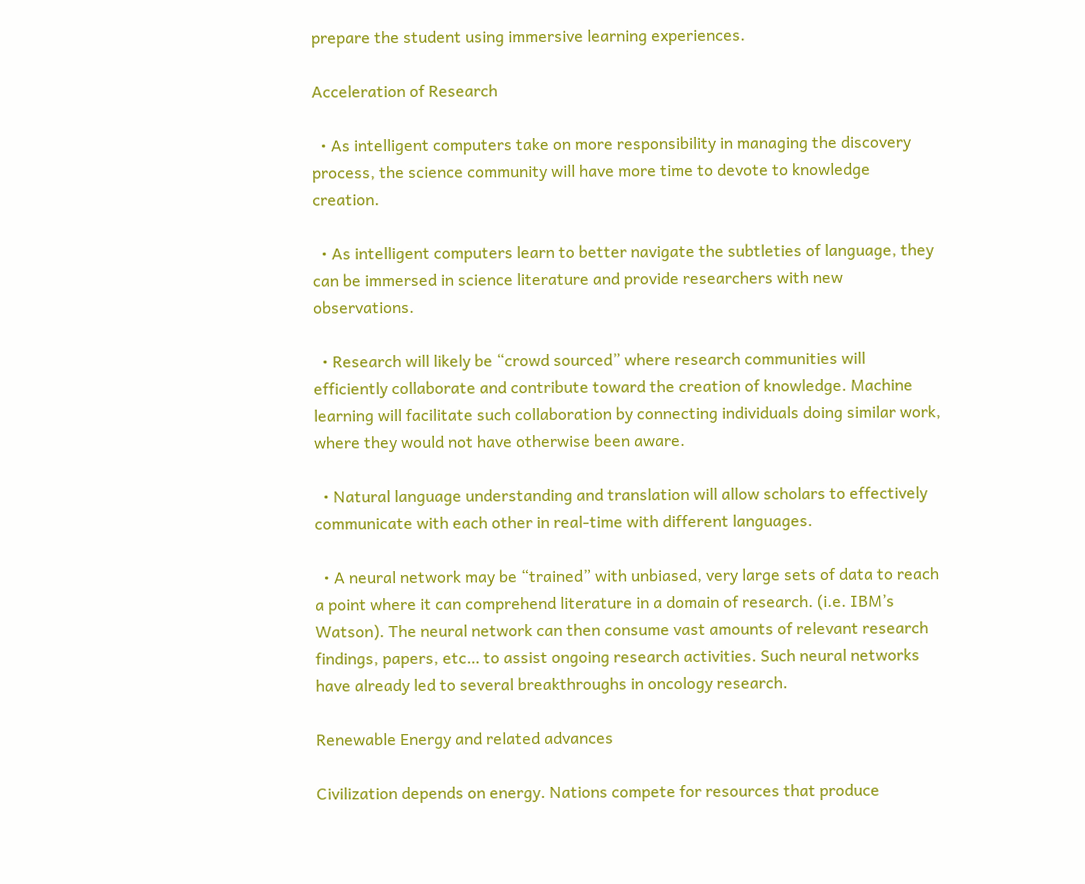prepare the student using immersive learning experiences.

Acceleration of Research

  • As intelligent computers take on more responsibility in managing the discovery process, the science community will have more time to devote to knowledge creation.

  • As intelligent computers learn to better navigate the subtleties of language, they can be immersed in science literature and provide researchers with new observations.

  • Research will likely be “crowd sourced” where research communities will efficiently collaborate and contribute toward the creation of knowledge. Machine learning will facilitate such collaboration by connecting individuals doing similar work, where they would not have otherwise been aware.

  • Natural language understanding and translation will allow scholars to effectively communicate with each other in real-time with different languages.

  • A neural network may be “trained” with unbiased, very large sets of data to reach a point where it can comprehend literature in a domain of research. (i.e. IBM’s Watson). The neural network can then consume vast amounts of relevant research findings, papers, etc… to assist ongoing research activities. Such neural networks have already led to several breakthroughs in oncology research.

Renewable Energy and related advances

Civilization depends on energy. Nations compete for resources that produce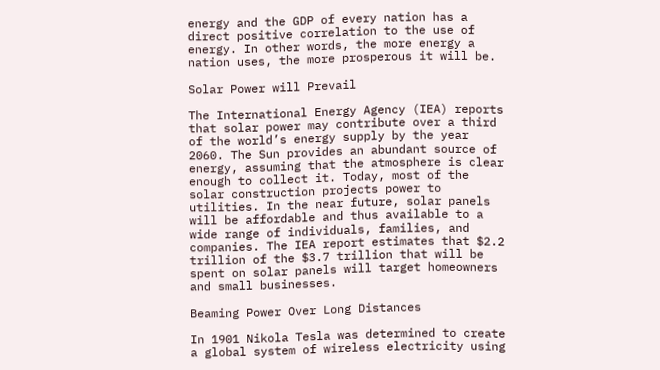energy and the GDP of every nation has a direct positive correlation to the use of energy. In other words, the more energy a nation uses, the more prosperous it will be.

Solar Power will Prevail

The International Energy Agency (IEA) reports that solar power may contribute over a third of the world’s energy supply by the year 2060. The Sun provides an abundant source of energy, assuming that the atmosphere is clear enough to collect it. Today, most of the solar construction projects power to utilities. In the near future, solar panels will be affordable and thus available to a wide range of individuals, families, and companies. The IEA report estimates that $2.2 trillion of the $3.7 trillion that will be spent on solar panels will target homeowners and small businesses.

Beaming Power Over Long Distances

In 1901 Nikola Tesla was determined to create a global system of wireless electricity using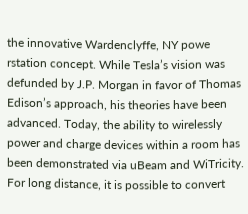the innovative Wardenclyffe, NY powe rstation concept. While Tesla’s vision was defunded by J.P. Morgan in favor of Thomas Edison’s approach, his theories have been advanced. Today, the ability to wirelessly power and charge devices within a room has been demonstrated via uBeam and WiTricity. For long distance, it is possible to convert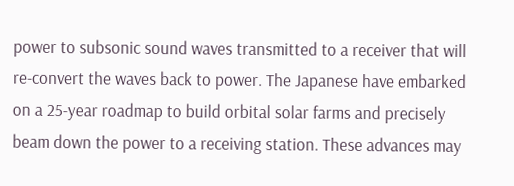power to subsonic sound waves transmitted to a receiver that will re-convert the waves back to power. The Japanese have embarked on a 25-year roadmap to build orbital solar farms and precisely beam down the power to a receiving station. These advances may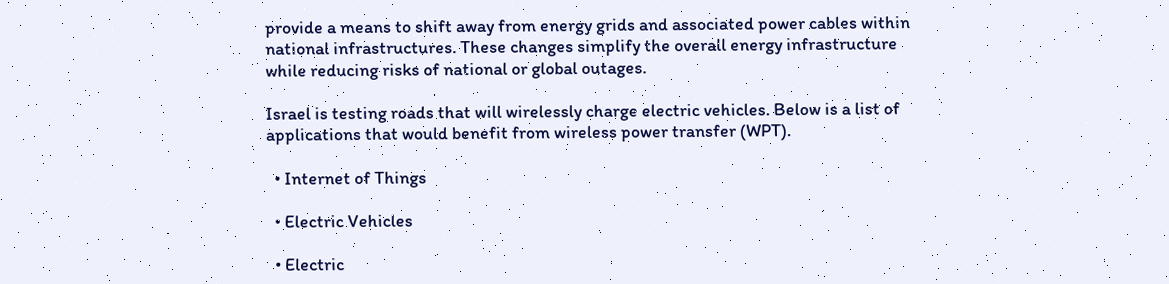provide a means to shift away from energy grids and associated power cables within national infrastructures. These changes simplify the overall energy infrastructure while reducing risks of national or global outages.

Israel is testing roads that will wirelessly charge electric vehicles. Below is a list of applications that would benefit from wireless power transfer (WPT).

  • Internet of Things

  • Electric Vehicles

  • Electric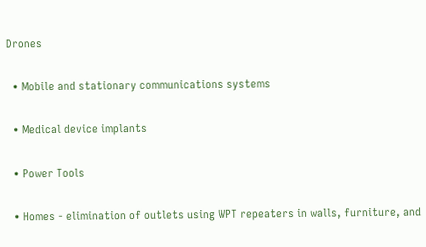Drones

  • Mobile and stationary communications systems

  • Medical device implants

  • Power Tools

  • Homes - elimination of outlets using WPT repeaters in walls, furniture, and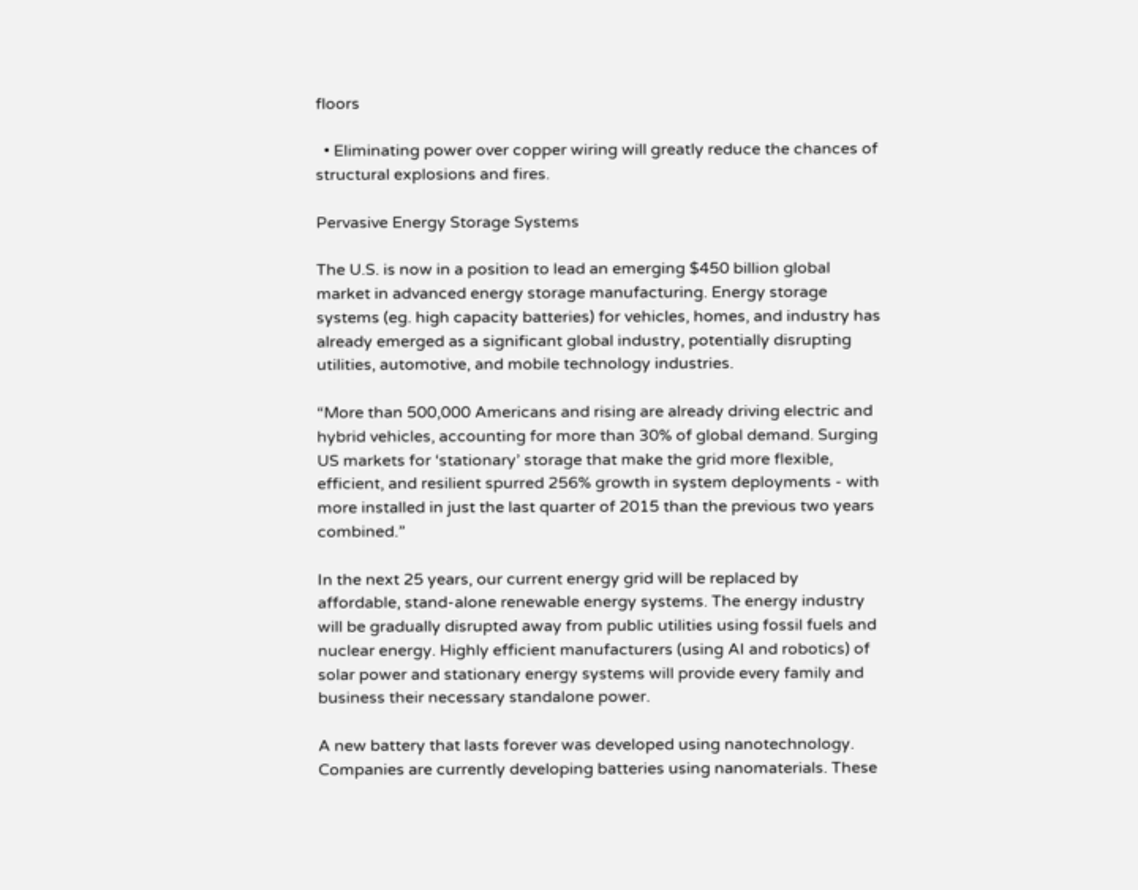floors

  • Eliminating power over copper wiring will greatly reduce the chances of structural explosions and fires.

Pervasive Energy Storage Systems

The U.S. is now in a position to lead an emerging $450 billion global market in advanced energy storage manufacturing. Energy storage systems (eg. high capacity batteries) for vehicles, homes, and industry has already emerged as a significant global industry, potentially disrupting utilities, automotive, and mobile technology industries.

“More than 500,000 Americans and rising are already driving electric and hybrid vehicles, accounting for more than 30% of global demand. Surging US markets for ‘stationary’ storage that make the grid more flexible, efficient, and resilient spurred 256% growth in system deployments - with more installed in just the last quarter of 2015 than the previous two years combined.”

In the next 25 years, our current energy grid will be replaced by affordable, stand-alone renewable energy systems. The energy industry will be gradually disrupted away from public utilities using fossil fuels and nuclear energy. Highly efficient manufacturers (using AI and robotics) of solar power and stationary energy systems will provide every family and business their necessary standalone power.

A new battery that lasts forever was developed using nanotechnology. Companies are currently developing batteries using nanomaterials. These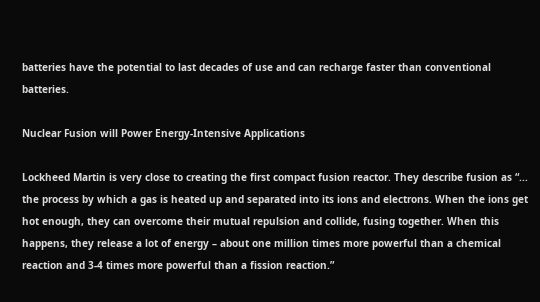batteries have the potential to last decades of use and can recharge faster than conventional batteries.

Nuclear Fusion will Power Energy-Intensive Applications

Lockheed Martin is very close to creating the first compact fusion reactor. They describe fusion as “... the process by which a gas is heated up and separated into its ions and electrons. When the ions get hot enough, they can overcome their mutual repulsion and collide, fusing together. When this happens, they release a lot of energy – about one million times more powerful than a chemical reaction and 3-4 times more powerful than a fission reaction.”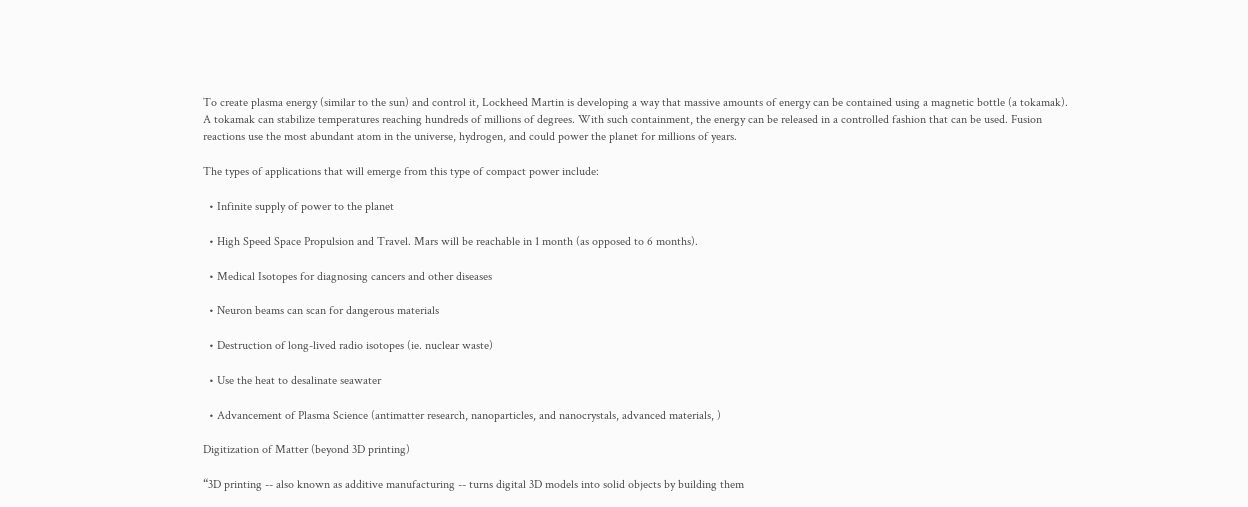To create plasma energy (similar to the sun) and control it, Lockheed Martin is developing a way that massive amounts of energy can be contained using a magnetic bottle (a tokamak). A tokamak can stabilize temperatures reaching hundreds of millions of degrees. With such containment, the energy can be released in a controlled fashion that can be used. Fusion reactions use the most abundant atom in the universe, hydrogen, and could power the planet for millions of years.

The types of applications that will emerge from this type of compact power include:

  • Infinite supply of power to the planet

  • High Speed Space Propulsion and Travel. Mars will be reachable in 1 month (as opposed to 6 months).

  • Medical Isotopes for diagnosing cancers and other diseases

  • Neuron beams can scan for dangerous materials

  • Destruction of long-lived radio isotopes (ie. nuclear waste)

  • Use the heat to desalinate seawater

  • Advancement of Plasma Science (antimatter research, nanoparticles, and nanocrystals, advanced materials, )

Digitization of Matter (beyond 3D printing)

“3D printing -- also known as additive manufacturing -- turns digital 3D models into solid objects by building them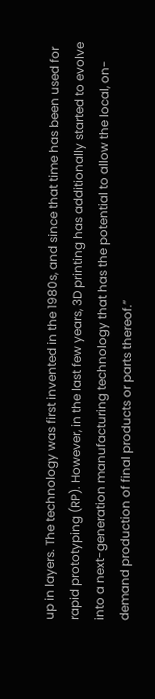up in layers. The technology was first invented in the 1980s, and since that time has been used for rapid prototyping (RP). However, in the last few years, 3D printing has additionally started to evolve into a next-generation manufacturing technology that has the potential to allow the local, on-demand production of final products or parts thereof.”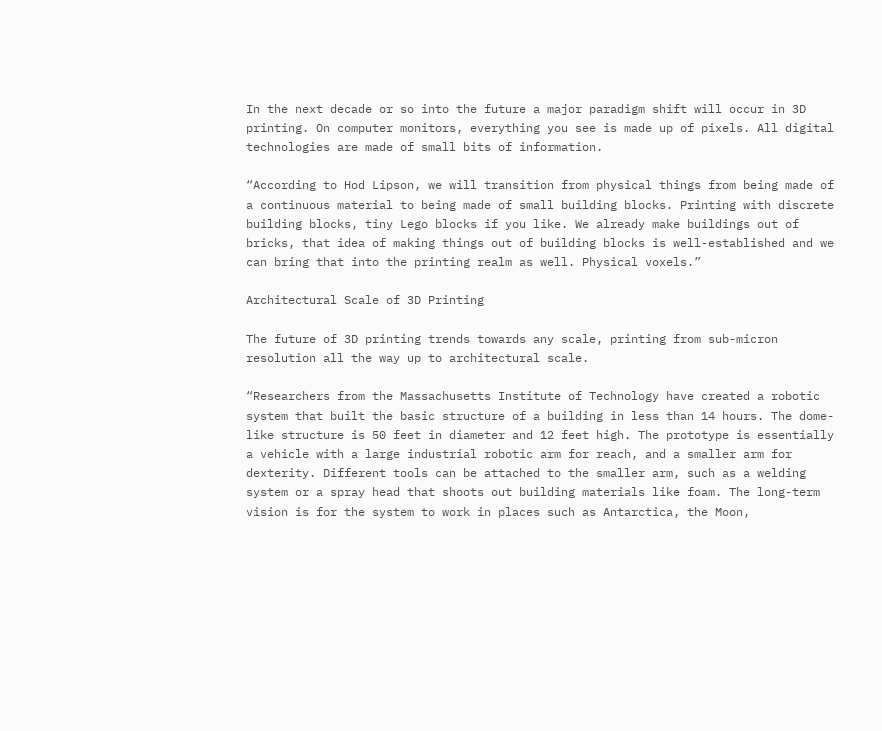In the next decade or so into the future a major paradigm shift will occur in 3D printing. On computer monitors, everything you see is made up of pixels. All digital technologies are made of small bits of information.

“According to Hod Lipson, we will transition from physical things from being made of a continuous material to being made of small building blocks. Printing with discrete building blocks, tiny Lego blocks if you like. We already make buildings out of bricks, that idea of making things out of building blocks is well-established and we can bring that into the printing realm as well. Physical voxels.”

Architectural Scale of 3D Printing

The future of 3D printing trends towards any scale, printing from sub-micron resolution all the way up to architectural scale.

“Researchers from the Massachusetts Institute of Technology have created a robotic system that built the basic structure of a building in less than 14 hours. The dome-like structure is 50 feet in diameter and 12 feet high. The prototype is essentially a vehicle with a large industrial robotic arm for reach, and a smaller arm for dexterity. Different tools can be attached to the smaller arm, such as a welding system or a spray head that shoots out building materials like foam. The long-term vision is for the system to work in places such as Antarctica, the Moon,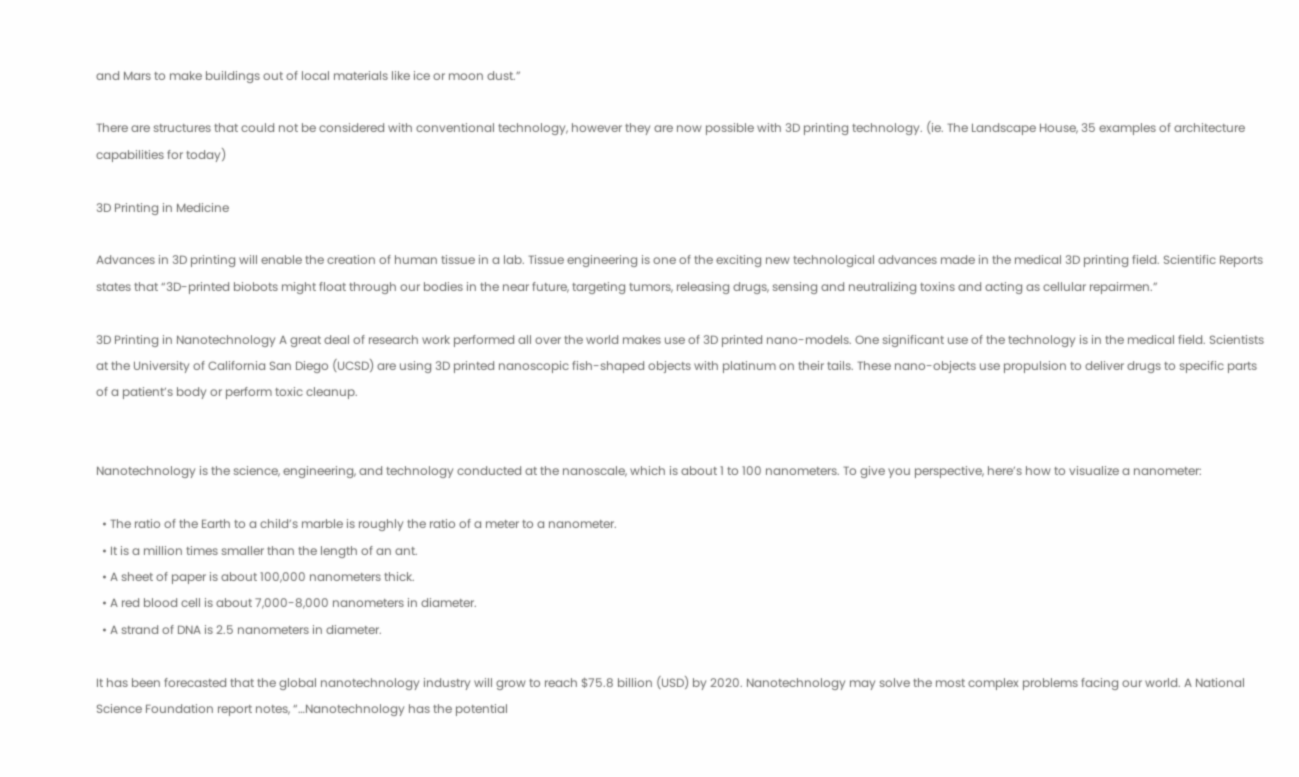and Mars to make buildings out of local materials like ice or moon dust.”

There are structures that could not be considered with conventional technology, however they are now possible with 3D printing technology. (ie. The Landscape House, 35 examples of architecture capabilities for today)

3D Printing in Medicine

Advances in 3D printing will enable the creation of human tissue in a lab. Tissue engineering is one of the exciting new technological advances made in the medical 3D printing field. Scientific Reports states that “3D-printed biobots might float through our bodies in the near future, targeting tumors, releasing drugs, sensing and neutralizing toxins and acting as cellular repairmen.”

3D Printing in Nanotechnology A great deal of research work performed all over the world makes use of 3D printed nano-models. One significant use of the technology is in the medical field. Scientists at the University of California San Diego (UCSD) are using 3D printed nanoscopic fish-shaped objects with platinum on their tails. These nano-objects use propulsion to deliver drugs to specific parts of a patient’s body or perform toxic cleanup.


Nanotechnology is the science, engineering, and technology conducted at the nanoscale, which is about 1 to 100 nanometers. To give you perspective, here’s how to visualize a nanometer:

  • The ratio of the Earth to a child’s marble is roughly the ratio of a meter to a nanometer.
  • It is a million times smaller than the length of an ant.
  • A sheet of paper is about 100,000 nanometers thick.
  • A red blood cell is about 7,000-8,000 nanometers in diameter.
  • A strand of DNA is 2.5 nanometers in diameter.

It has been forecasted that the global nanotechnology industry will grow to reach $75.8 billion (USD) by 2020. Nanotechnology may solve the most complex problems facing our world. A National Science Foundation report notes, “…Nanotechnology has the potential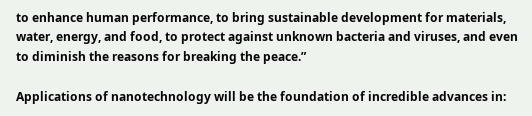to enhance human performance, to bring sustainable development for materials, water, energy, and food, to protect against unknown bacteria and viruses, and even to diminish the reasons for breaking the peace.”

Applications of nanotechnology will be the foundation of incredible advances in: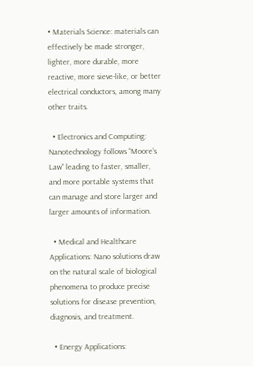• Materials Science: materials can effectively be made stronger, lighter, more durable, more reactive, more sieve-like, or better electrical conductors, among many other traits.

  • Electronics and Computing: Nanotechnology follows “Moore’s Law” leading to faster, smaller, and more portable systems that can manage and store larger and larger amounts of information.

  • Medical and Healthcare Applications: Nano solutions draw on the natural scale of biological phenomena to produce precise solutions for disease prevention, diagnosis, and treatment.

  • Energy Applications: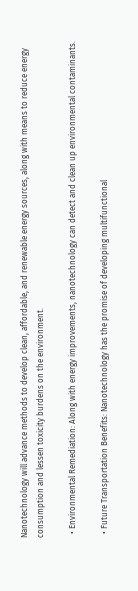Nanotechnology will advance methods to develop clean, affordable, and renewable energy sources, along with means to reduce energy consumption and lessen toxicity burdens on the environment.

  • Environmental Remediation: Along with energy improvements, nanotechnology can detect and clean up environmental contaminants.

  • Future Transportation Benefits: Nanotechnology has the promise of developing multifunctional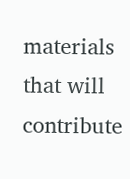materials that will contribute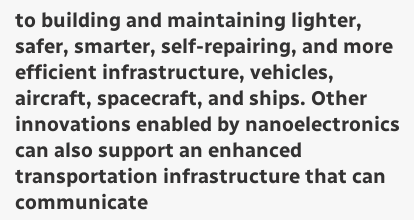to building and maintaining lighter, safer, smarter, self-repairing, and more efficient infrastructure, vehicles, aircraft, spacecraft, and ships. Other innovations enabled by nanoelectronics can also support an enhanced transportation infrastructure that can communicate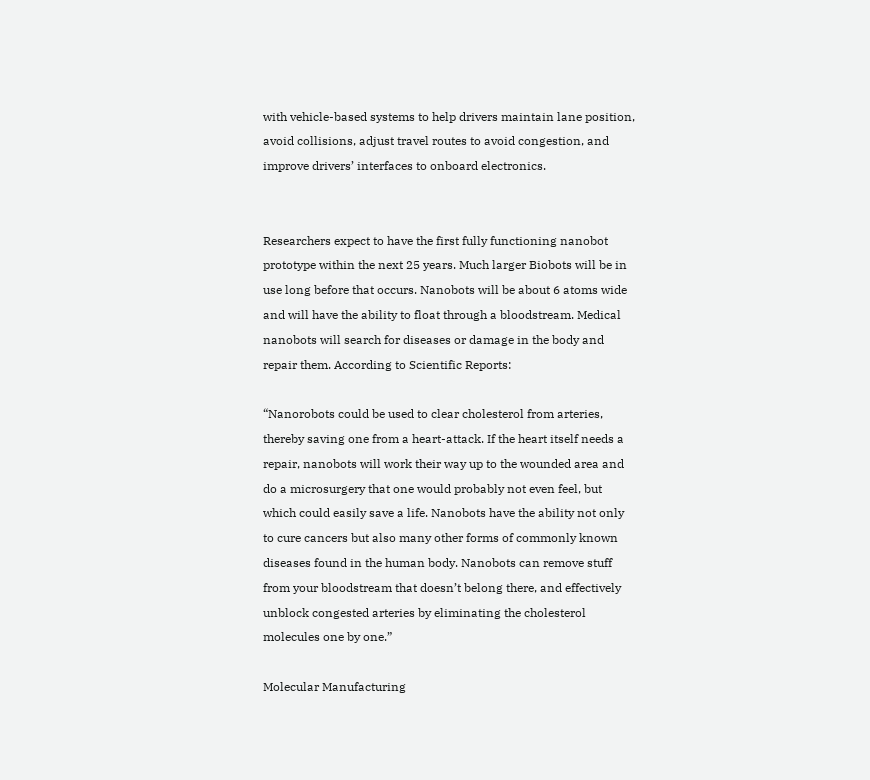with vehicle-based systems to help drivers maintain lane position, avoid collisions, adjust travel routes to avoid congestion, and improve drivers’ interfaces to onboard electronics.


Researchers expect to have the first fully functioning nanobot prototype within the next 25 years. Much larger Biobots will be in use long before that occurs. Nanobots will be about 6 atoms wide and will have the ability to float through a bloodstream. Medical nanobots will search for diseases or damage in the body and repair them. According to Scientific Reports:

“Nanorobots could be used to clear cholesterol from arteries, thereby saving one from a heart-attack. If the heart itself needs a repair, nanobots will work their way up to the wounded area and do a microsurgery that one would probably not even feel, but which could easily save a life. Nanobots have the ability not only to cure cancers but also many other forms of commonly known diseases found in the human body. Nanobots can remove stuff from your bloodstream that doesn’t belong there, and effectively unblock congested arteries by eliminating the cholesterol molecules one by one.”

Molecular Manufacturing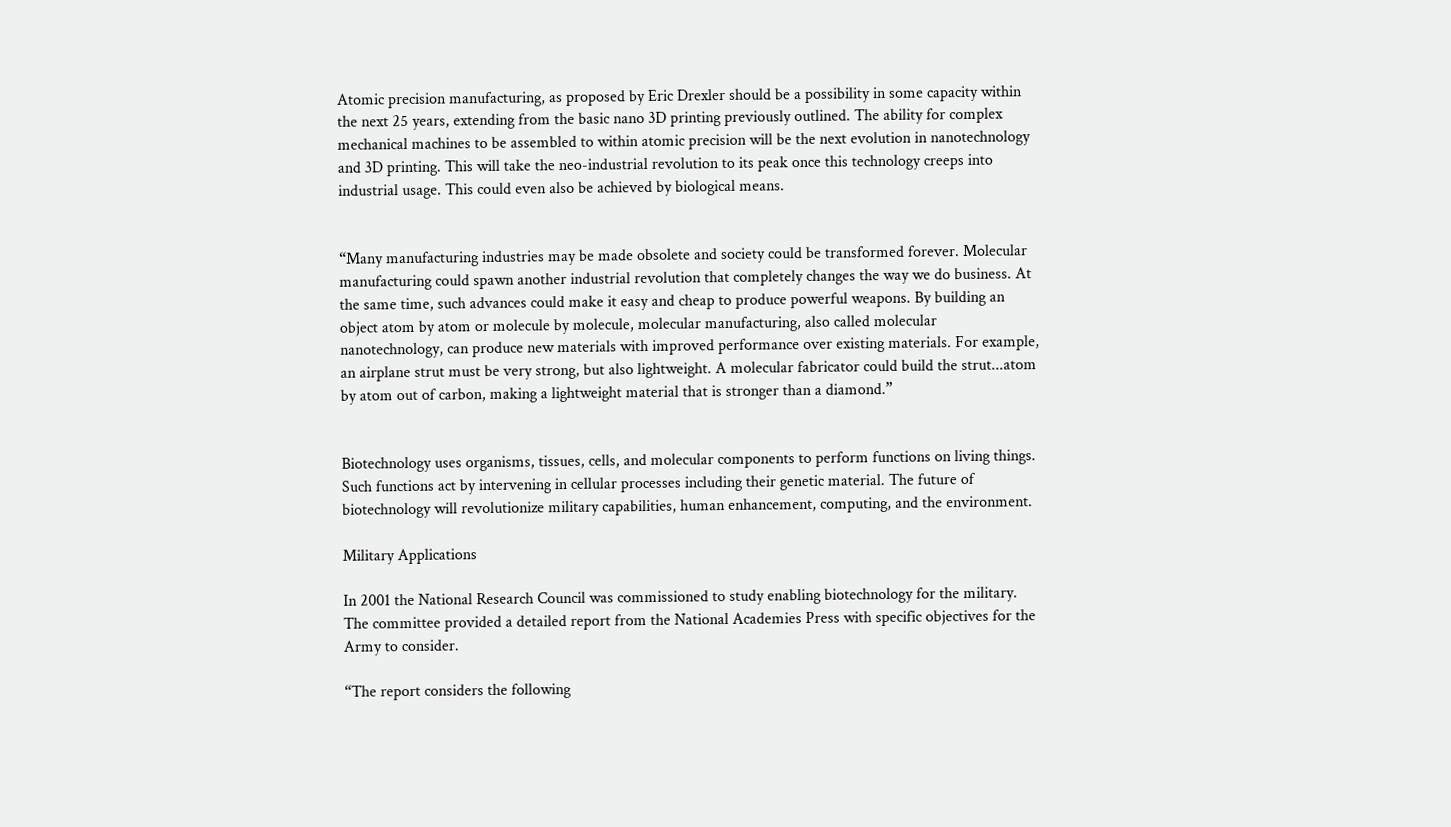Atomic precision manufacturing, as proposed by Eric Drexler should be a possibility in some capacity within the next 25 years, extending from the basic nano 3D printing previously outlined. The ability for complex mechanical machines to be assembled to within atomic precision will be the next evolution in nanotechnology and 3D printing. This will take the neo-industrial revolution to its peak once this technology creeps into industrial usage. This could even also be achieved by biological means.


“Many manufacturing industries may be made obsolete and society could be transformed forever. Molecular manufacturing could spawn another industrial revolution that completely changes the way we do business. At the same time, such advances could make it easy and cheap to produce powerful weapons. By building an object atom by atom or molecule by molecule, molecular manufacturing, also called molecular nanotechnology, can produce new materials with improved performance over existing materials. For example, an airplane strut must be very strong, but also lightweight. A molecular fabricator could build the strut...atom by atom out of carbon, making a lightweight material that is stronger than a diamond.”


Biotechnology uses organisms, tissues, cells, and molecular components to perform functions on living things. Such functions act by intervening in cellular processes including their genetic material. The future of biotechnology will revolutionize military capabilities, human enhancement, computing, and the environment.

Military Applications

In 2001 the National Research Council was commissioned to study enabling biotechnology for the military. The committee provided a detailed report from the National Academies Press with specific objectives for the Army to consider.

“The report considers the following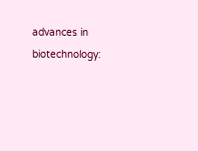advances in biotechnology: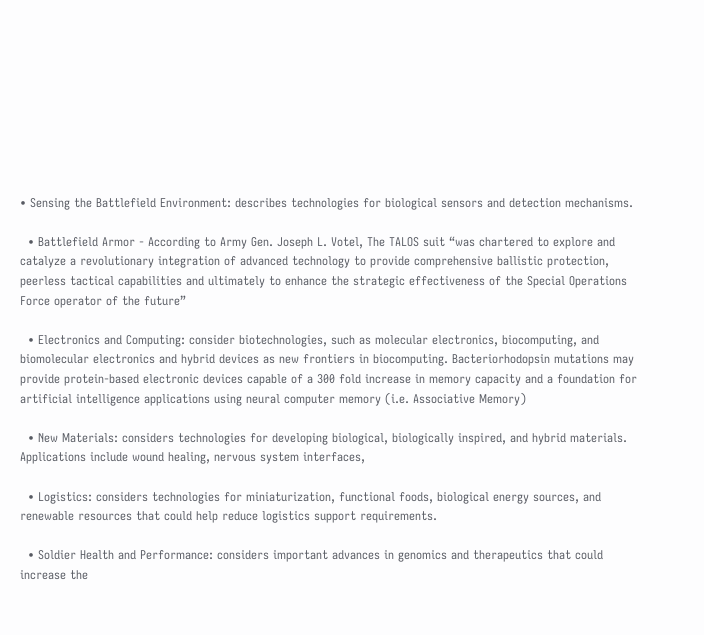• Sensing the Battlefield Environment: describes technologies for biological sensors and detection mechanisms.

  • Battlefield Armor - According to Army Gen. Joseph L. Votel, The TALOS suit “was chartered to explore and catalyze a revolutionary integration of advanced technology to provide comprehensive ballistic protection, peerless tactical capabilities and ultimately to enhance the strategic effectiveness of the Special Operations Force operator of the future”

  • Electronics and Computing: consider biotechnologies, such as molecular electronics, biocomputing, and biomolecular electronics and hybrid devices as new frontiers in biocomputing. Bacteriorhodopsin mutations may provide protein-based electronic devices capable of a 300 fold increase in memory capacity and a foundation for artificial intelligence applications using neural computer memory (i.e. Associative Memory)

  • New Materials: considers technologies for developing biological, biologically inspired, and hybrid materials. Applications include wound healing, nervous system interfaces,

  • Logistics: considers technologies for miniaturization, functional foods, biological energy sources, and renewable resources that could help reduce logistics support requirements.

  • Soldier Health and Performance: considers important advances in genomics and therapeutics that could increase the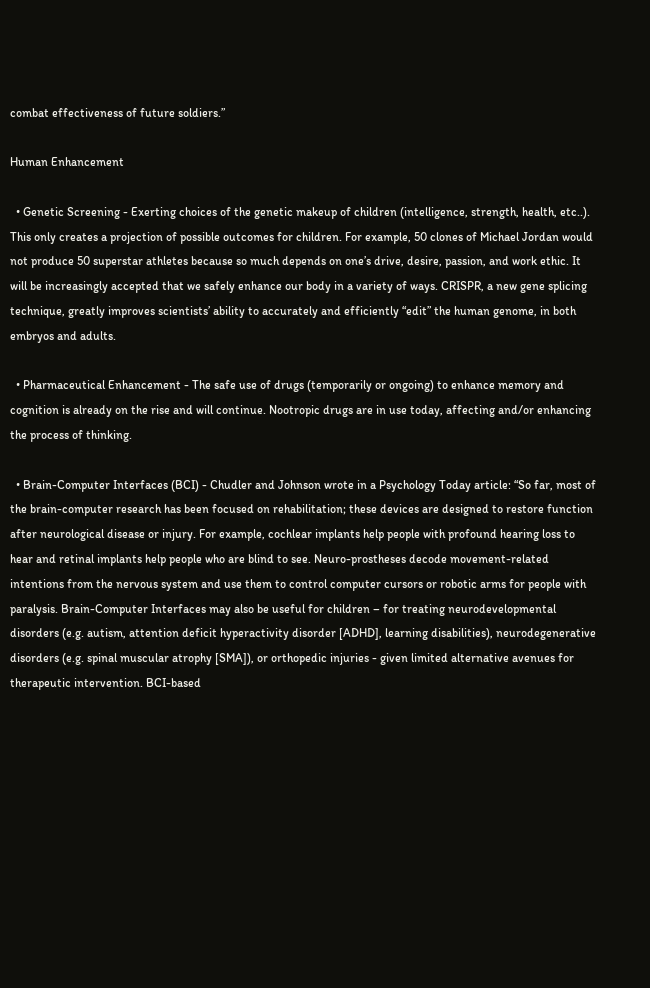combat effectiveness of future soldiers.”

Human Enhancement

  • Genetic Screening - Exerting choices of the genetic makeup of children (intelligence, strength, health, etc..). This only creates a projection of possible outcomes for children. For example, 50 clones of Michael Jordan would not produce 50 superstar athletes because so much depends on one’s drive, desire, passion, and work ethic. It will be increasingly accepted that we safely enhance our body in a variety of ways. CRISPR, a new gene splicing technique, greatly improves scientists’ ability to accurately and efficiently “edit” the human genome, in both embryos and adults.

  • Pharmaceutical Enhancement - The safe use of drugs (temporarily or ongoing) to enhance memory and cognition is already on the rise and will continue. Nootropic drugs are in use today, affecting and/or enhancing the process of thinking.

  • Brain-Computer Interfaces (BCI) - Chudler and Johnson wrote in a Psychology Today article: “So far, most of the brain-computer research has been focused on rehabilitation; these devices are designed to restore function after neurological disease or injury. For example, cochlear implants help people with profound hearing loss to hear and retinal implants help people who are blind to see. Neuro-prostheses decode movement-related intentions from the nervous system and use them to control computer cursors or robotic arms for people with paralysis. Brain-Computer Interfaces may also be useful for children – for treating neurodevelopmental disorders (e.g. autism, attention deficit hyperactivity disorder [ADHD], learning disabilities), neurodegenerative disorders (e.g. spinal muscular atrophy [SMA]), or orthopedic injuries - given limited alternative avenues for therapeutic intervention. BCI-based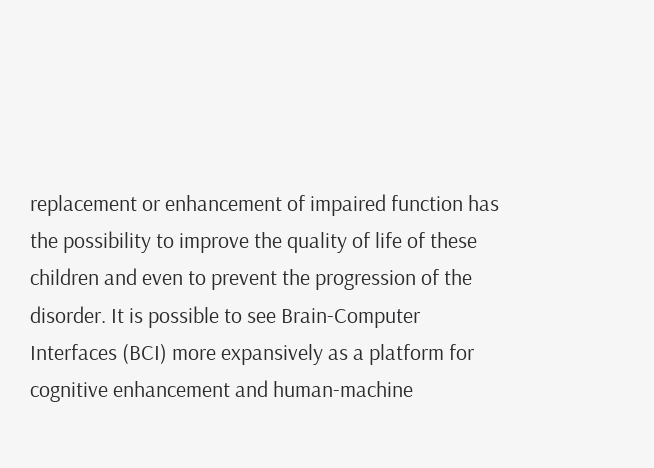replacement or enhancement of impaired function has the possibility to improve the quality of life of these children and even to prevent the progression of the disorder. It is possible to see Brain-Computer Interfaces (BCI) more expansively as a platform for cognitive enhancement and human-machine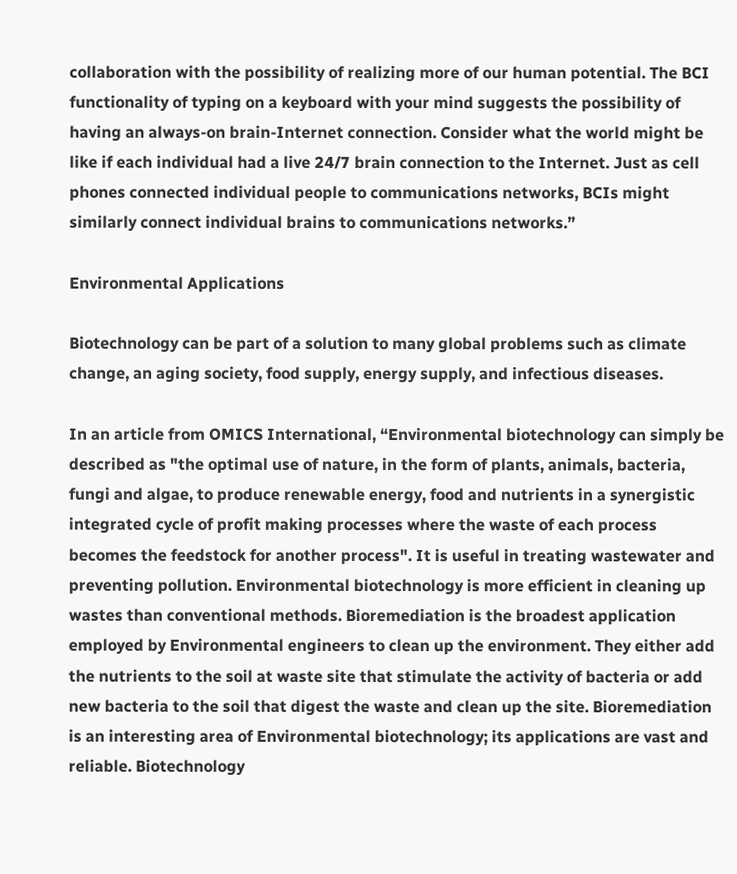collaboration with the possibility of realizing more of our human potential. The BCI functionality of typing on a keyboard with your mind suggests the possibility of having an always-on brain-Internet connection. Consider what the world might be like if each individual had a live 24/7 brain connection to the Internet. Just as cell phones connected individual people to communications networks, BCIs might similarly connect individual brains to communications networks.”

Environmental Applications

Biotechnology can be part of a solution to many global problems such as climate change, an aging society, food supply, energy supply, and infectious diseases.

In an article from OMICS International, “Environmental biotechnology can simply be described as "the optimal use of nature, in the form of plants, animals, bacteria, fungi and algae, to produce renewable energy, food and nutrients in a synergistic integrated cycle of profit making processes where the waste of each process becomes the feedstock for another process". It is useful in treating wastewater and preventing pollution. Environmental biotechnology is more efficient in cleaning up wastes than conventional methods. Bioremediation is the broadest application employed by Environmental engineers to clean up the environment. They either add the nutrients to the soil at waste site that stimulate the activity of bacteria or add new bacteria to the soil that digest the waste and clean up the site. Bioremediation is an interesting area of Environmental biotechnology; its applications are vast and reliable. Biotechnology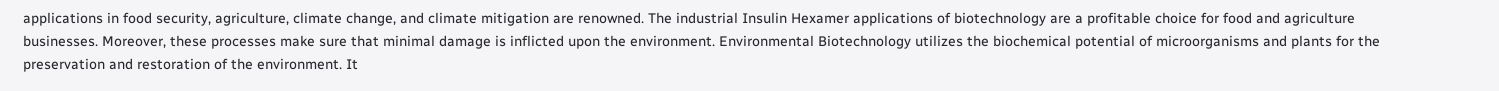applications in food security, agriculture, climate change, and climate mitigation are renowned. The industrial Insulin Hexamer applications of biotechnology are a profitable choice for food and agriculture businesses. Moreover, these processes make sure that minimal damage is inflicted upon the environment. Environmental Biotechnology utilizes the biochemical potential of microorganisms and plants for the preservation and restoration of the environment. It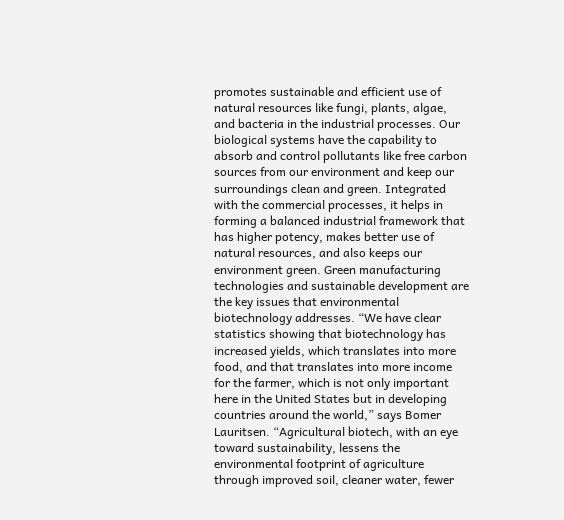promotes sustainable and efficient use of natural resources like fungi, plants, algae, and bacteria in the industrial processes. Our biological systems have the capability to absorb and control pollutants like free carbon sources from our environment and keep our surroundings clean and green. Integrated with the commercial processes, it helps in forming a balanced industrial framework that has higher potency, makes better use of natural resources, and also keeps our environment green. Green manufacturing technologies and sustainable development are the key issues that environmental biotechnology addresses. “We have clear statistics showing that biotechnology has increased yields, which translates into more food, and that translates into more income for the farmer, which is not only important here in the United States but in developing countries around the world,” says Bomer Lauritsen. “Agricultural biotech, with an eye toward sustainability, lessens the environmental footprint of agriculture through improved soil, cleaner water, fewer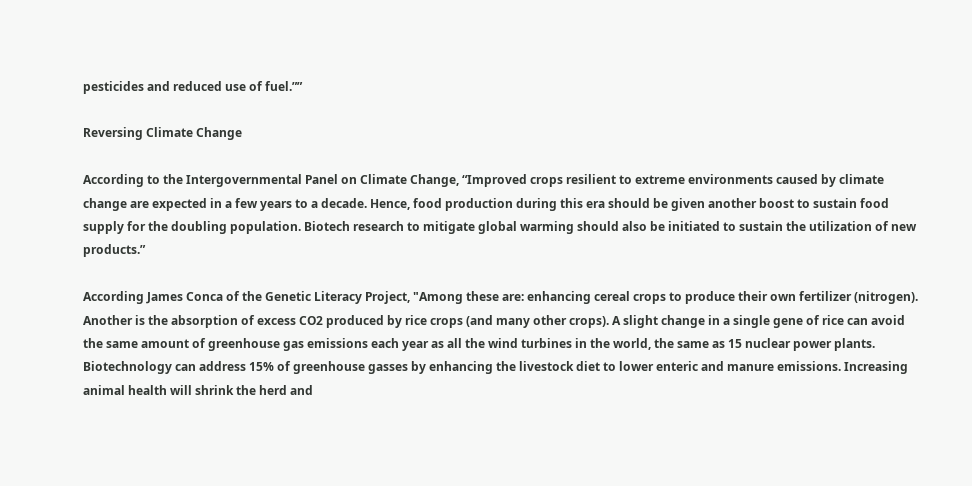pesticides and reduced use of fuel.””

Reversing Climate Change

According to the Intergovernmental Panel on Climate Change, “Improved crops resilient to extreme environments caused by climate change are expected in a few years to a decade. Hence, food production during this era should be given another boost to sustain food supply for the doubling population. Biotech research to mitigate global warming should also be initiated to sustain the utilization of new products.”

According James Conca of the Genetic Literacy Project, "Among these are: enhancing cereal crops to produce their own fertilizer (nitrogen). Another is the absorption of excess CO2 produced by rice crops (and many other crops). A slight change in a single gene of rice can avoid the same amount of greenhouse gas emissions each year as all the wind turbines in the world, the same as 15 nuclear power plants. Biotechnology can address 15% of greenhouse gasses by enhancing the livestock diet to lower enteric and manure emissions. Increasing animal health will shrink the herd and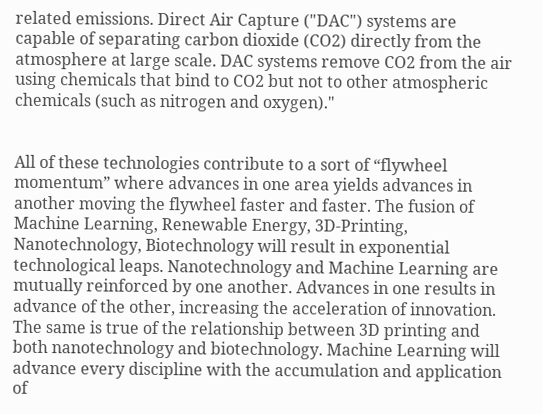related emissions. Direct Air Capture ("DAC") systems are capable of separating carbon dioxide (CO2) directly from the atmosphere at large scale. DAC systems remove CO2 from the air using chemicals that bind to CO2 but not to other atmospheric chemicals (such as nitrogen and oxygen)."


All of these technologies contribute to a sort of “flywheel momentum” where advances in one area yields advances in another moving the flywheel faster and faster. The fusion of Machine Learning, Renewable Energy, 3D-Printing, Nanotechnology, Biotechnology will result in exponential technological leaps. Nanotechnology and Machine Learning are mutually reinforced by one another. Advances in one results in advance of the other, increasing the acceleration of innovation. The same is true of the relationship between 3D printing and both nanotechnology and biotechnology. Machine Learning will advance every discipline with the accumulation and application of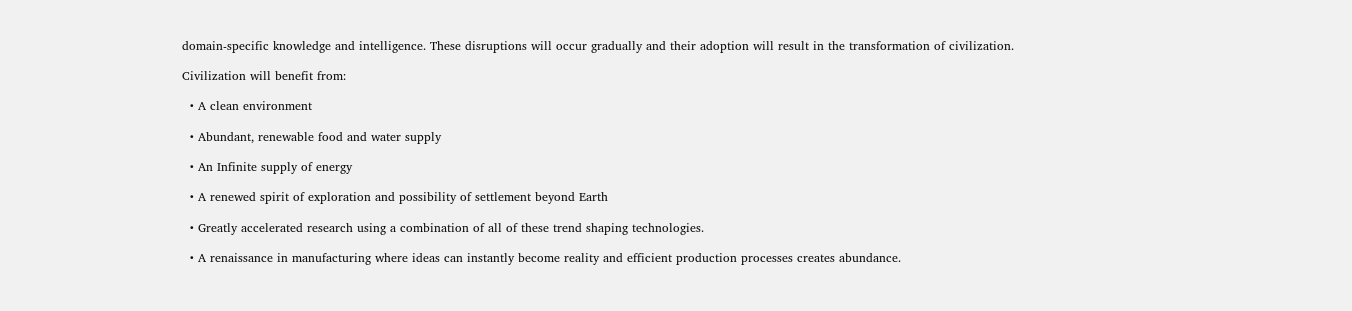domain-specific knowledge and intelligence. These disruptions will occur gradually and their adoption will result in the transformation of civilization.

Civilization will benefit from:

  • A clean environment

  • Abundant, renewable food and water supply

  • An Infinite supply of energy

  • A renewed spirit of exploration and possibility of settlement beyond Earth

  • Greatly accelerated research using a combination of all of these trend shaping technologies.

  • A renaissance in manufacturing where ideas can instantly become reality and efficient production processes creates abundance.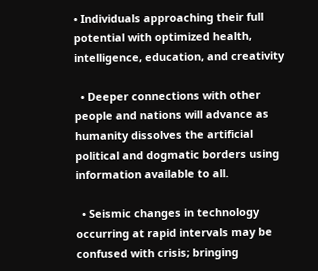• Individuals approaching their full potential with optimized health, intelligence, education, and creativity

  • Deeper connections with other people and nations will advance as humanity dissolves the artificial political and dogmatic borders using information available to all.

  • Seismic changes in technology occurring at rapid intervals may be confused with crisis; bringing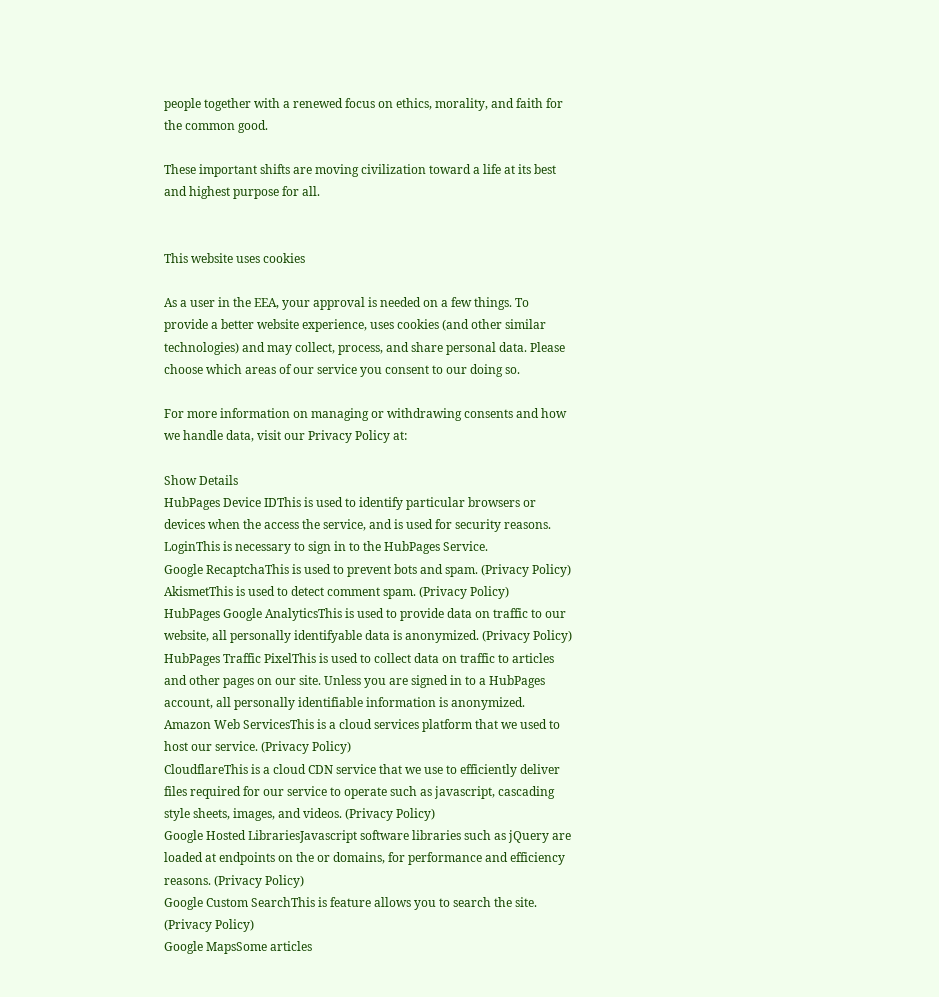people together with a renewed focus on ethics, morality, and faith for the common good.

These important shifts are moving civilization toward a life at its best and highest purpose for all.


This website uses cookies

As a user in the EEA, your approval is needed on a few things. To provide a better website experience, uses cookies (and other similar technologies) and may collect, process, and share personal data. Please choose which areas of our service you consent to our doing so.

For more information on managing or withdrawing consents and how we handle data, visit our Privacy Policy at:

Show Details
HubPages Device IDThis is used to identify particular browsers or devices when the access the service, and is used for security reasons.
LoginThis is necessary to sign in to the HubPages Service.
Google RecaptchaThis is used to prevent bots and spam. (Privacy Policy)
AkismetThis is used to detect comment spam. (Privacy Policy)
HubPages Google AnalyticsThis is used to provide data on traffic to our website, all personally identifyable data is anonymized. (Privacy Policy)
HubPages Traffic PixelThis is used to collect data on traffic to articles and other pages on our site. Unless you are signed in to a HubPages account, all personally identifiable information is anonymized.
Amazon Web ServicesThis is a cloud services platform that we used to host our service. (Privacy Policy)
CloudflareThis is a cloud CDN service that we use to efficiently deliver files required for our service to operate such as javascript, cascading style sheets, images, and videos. (Privacy Policy)
Google Hosted LibrariesJavascript software libraries such as jQuery are loaded at endpoints on the or domains, for performance and efficiency reasons. (Privacy Policy)
Google Custom SearchThis is feature allows you to search the site. (Privacy Policy)
Google MapsSome articles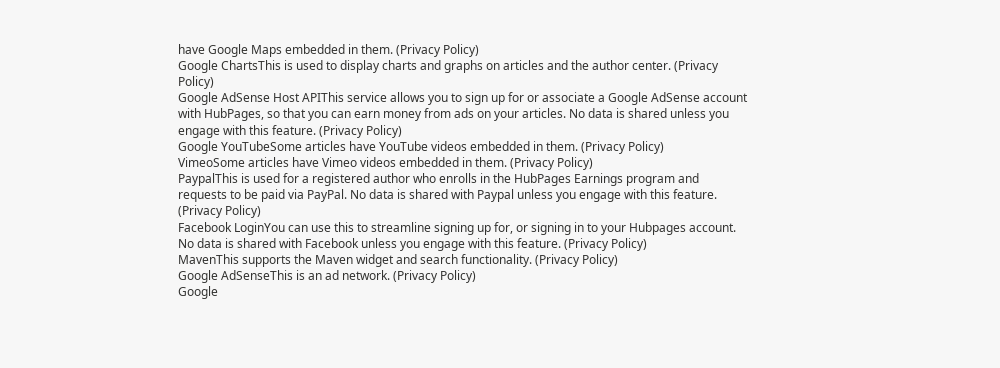have Google Maps embedded in them. (Privacy Policy)
Google ChartsThis is used to display charts and graphs on articles and the author center. (Privacy Policy)
Google AdSense Host APIThis service allows you to sign up for or associate a Google AdSense account with HubPages, so that you can earn money from ads on your articles. No data is shared unless you engage with this feature. (Privacy Policy)
Google YouTubeSome articles have YouTube videos embedded in them. (Privacy Policy)
VimeoSome articles have Vimeo videos embedded in them. (Privacy Policy)
PaypalThis is used for a registered author who enrolls in the HubPages Earnings program and requests to be paid via PayPal. No data is shared with Paypal unless you engage with this feature. (Privacy Policy)
Facebook LoginYou can use this to streamline signing up for, or signing in to your Hubpages account. No data is shared with Facebook unless you engage with this feature. (Privacy Policy)
MavenThis supports the Maven widget and search functionality. (Privacy Policy)
Google AdSenseThis is an ad network. (Privacy Policy)
Google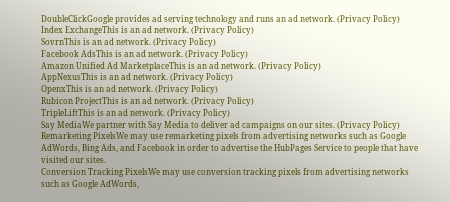DoubleClickGoogle provides ad serving technology and runs an ad network. (Privacy Policy)
Index ExchangeThis is an ad network. (Privacy Policy)
SovrnThis is an ad network. (Privacy Policy)
Facebook AdsThis is an ad network. (Privacy Policy)
Amazon Unified Ad MarketplaceThis is an ad network. (Privacy Policy)
AppNexusThis is an ad network. (Privacy Policy)
OpenxThis is an ad network. (Privacy Policy)
Rubicon ProjectThis is an ad network. (Privacy Policy)
TripleLiftThis is an ad network. (Privacy Policy)
Say MediaWe partner with Say Media to deliver ad campaigns on our sites. (Privacy Policy)
Remarketing PixelsWe may use remarketing pixels from advertising networks such as Google AdWords, Bing Ads, and Facebook in order to advertise the HubPages Service to people that have visited our sites.
Conversion Tracking PixelsWe may use conversion tracking pixels from advertising networks such as Google AdWords,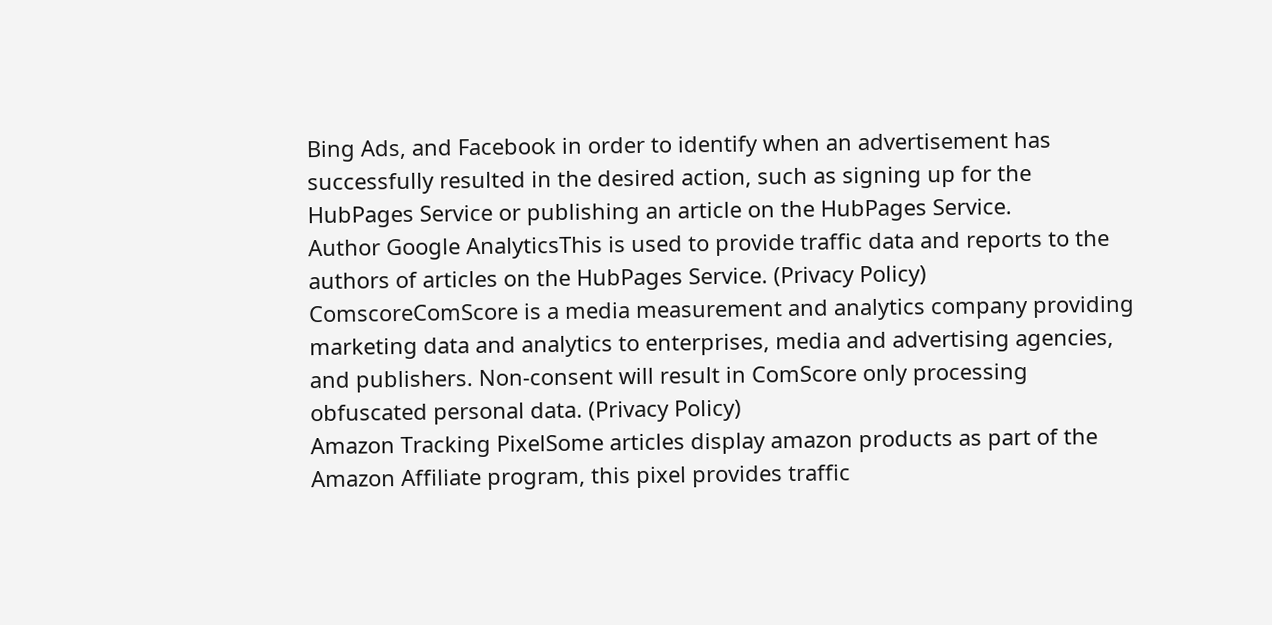Bing Ads, and Facebook in order to identify when an advertisement has successfully resulted in the desired action, such as signing up for the HubPages Service or publishing an article on the HubPages Service.
Author Google AnalyticsThis is used to provide traffic data and reports to the authors of articles on the HubPages Service. (Privacy Policy)
ComscoreComScore is a media measurement and analytics company providing marketing data and analytics to enterprises, media and advertising agencies, and publishers. Non-consent will result in ComScore only processing obfuscated personal data. (Privacy Policy)
Amazon Tracking PixelSome articles display amazon products as part of the Amazon Affiliate program, this pixel provides traffic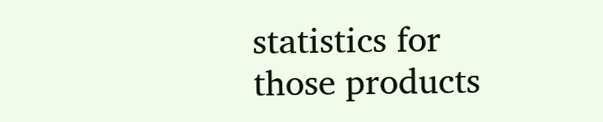statistics for those products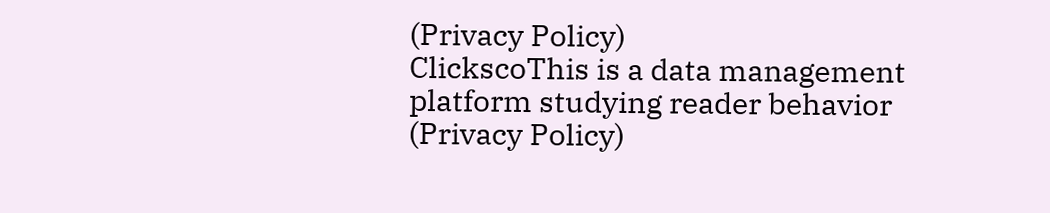(Privacy Policy)
ClickscoThis is a data management platform studying reader behavior (Privacy Policy)